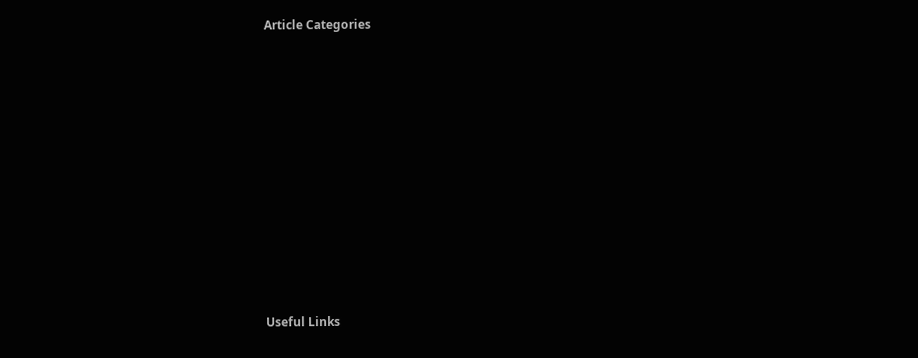Article Categories















Useful Links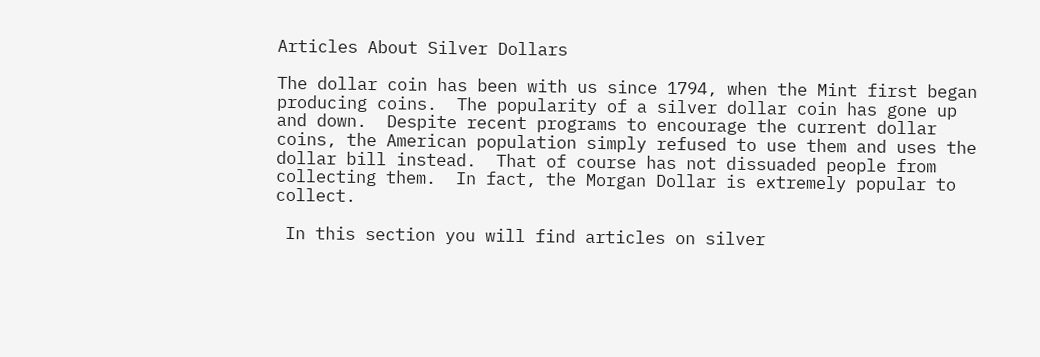Articles About Silver Dollars

The dollar coin has been with us since 1794, when the Mint first began producing coins.  The popularity of a silver dollar coin has gone up and down.  Despite recent programs to encourage the current dollar coins, the American population simply refused to use them and uses the dollar bill instead.  That of course has not dissuaded people from collecting them.  In fact, the Morgan Dollar is extremely popular to collect.

 In this section you will find articles on silver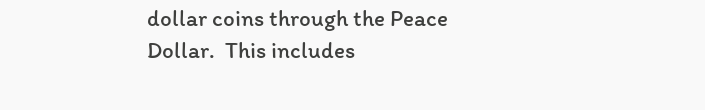dollar coins through the Peace Dollar.  This includes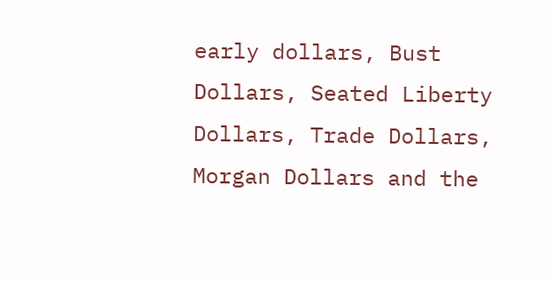early dollars, Bust Dollars, Seated Liberty Dollars, Trade Dollars, Morgan Dollars and the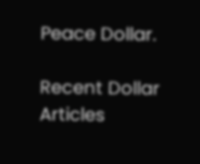Peace Dollar.

Recent Dollar Articles